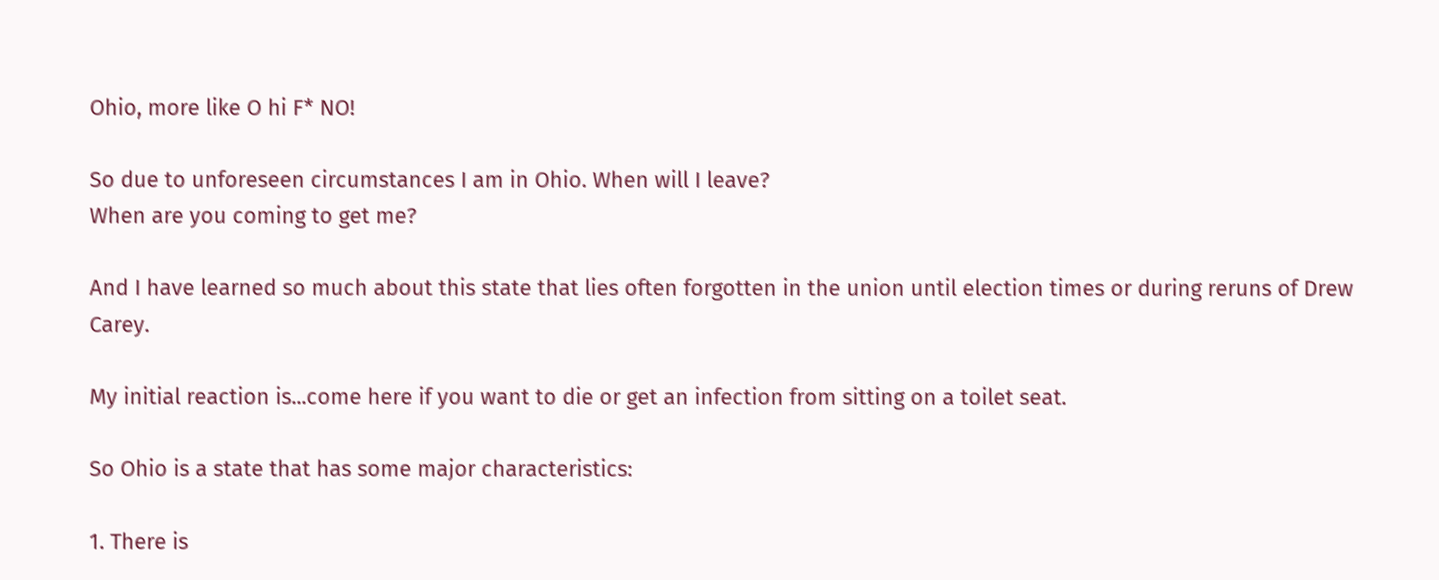Ohio, more like O hi F* NO!

So due to unforeseen circumstances I am in Ohio. When will I leave?
When are you coming to get me?

And I have learned so much about this state that lies often forgotten in the union until election times or during reruns of Drew Carey.

My initial reaction is...come here if you want to die or get an infection from sitting on a toilet seat.

So Ohio is a state that has some major characteristics:

1. There is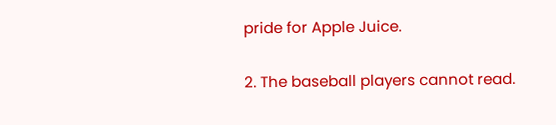pride for Apple Juice.

2. The baseball players cannot read.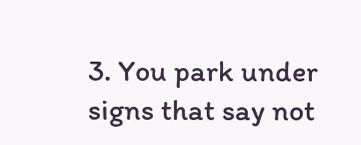3. You park under signs that say not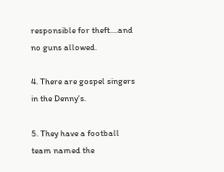responsible for theft....and no guns allowed.

4. There are gospel singers in the Denny's.

5. They have a football team named the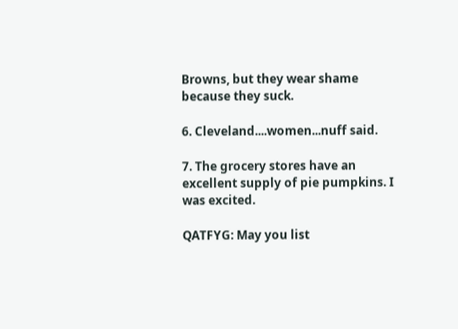Browns, but they wear shame because they suck.

6. Cleveland....women...nuff said.

7. The grocery stores have an excellent supply of pie pumpkins. I was excited.

QATFYG: May you list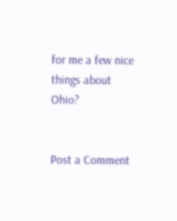for me a few nice things about Ohio?


Post a Comment